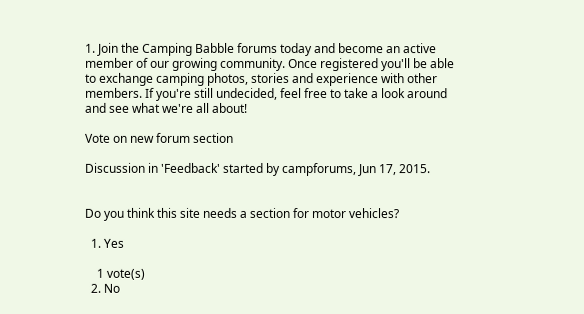1. Join the Camping Babble forums today and become an active member of our growing community. Once registered you'll be able to exchange camping photos, stories and experience with other members. If you're still undecided, feel free to take a look around and see what we're all about!

Vote on new forum section

Discussion in 'Feedback' started by campforums, Jun 17, 2015.


Do you think this site needs a section for motor vehicles?

  1. Yes

    1 vote(s)
  2. No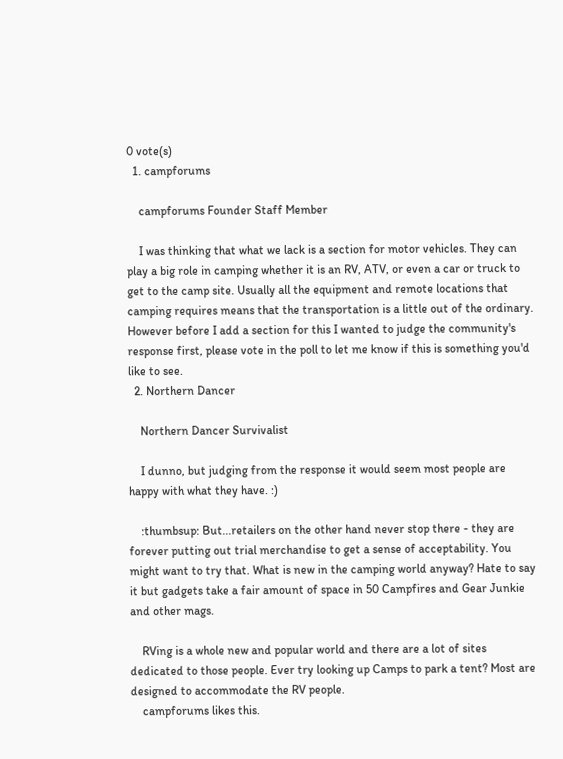0 vote(s)
  1. campforums

    campforums Founder Staff Member

    I was thinking that what we lack is a section for motor vehicles. They can play a big role in camping whether it is an RV, ATV, or even a car or truck to get to the camp site. Usually all the equipment and remote locations that camping requires means that the transportation is a little out of the ordinary. However before I add a section for this I wanted to judge the community's response first, please vote in the poll to let me know if this is something you'd like to see.
  2. Northern Dancer

    Northern Dancer Survivalist

    I dunno, but judging from the response it would seem most people are happy with what they have. :)

    :thumbsup: But...retailers on the other hand never stop there - they are forever putting out trial merchandise to get a sense of acceptability. You might want to try that. What is new in the camping world anyway? Hate to say it but gadgets take a fair amount of space in 50 Campfires and Gear Junkie and other mags.

    RVing is a whole new and popular world and there are a lot of sites dedicated to those people. Ever try looking up Camps to park a tent? Most are designed to accommodate the RV people.
    campforums likes this.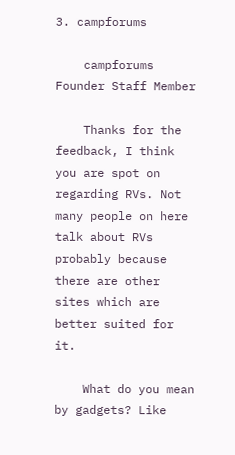3. campforums

    campforums Founder Staff Member

    Thanks for the feedback, I think you are spot on regarding RVs. Not many people on here talk about RVs probably because there are other sites which are better suited for it.

    What do you mean by gadgets? Like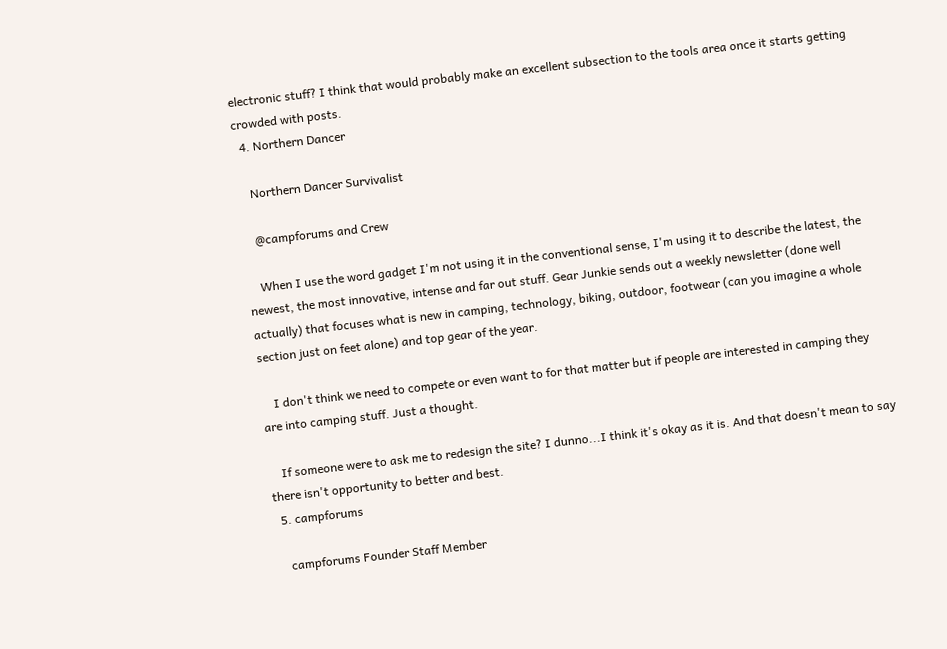electronic stuff? I think that would probably make an excellent subsection to the tools area once it starts getting crowded with posts.
  4. Northern Dancer

    Northern Dancer Survivalist

    @campforums and Crew

    When I use the word gadget I'm not using it in the conventional sense, I'm using it to describe the latest, the newest, the most innovative, intense and far out stuff. Gear Junkie sends out a weekly newsletter (done well actually) that focuses what is new in camping, technology, biking, outdoor, footwear (can you imagine a whole section just on feet alone) and top gear of the year.

    I don't think we need to compete or even want to for that matter but if people are interested in camping they are into camping stuff. Just a thought.

    If someone were to ask me to redesign the site? I dunno...I think it's okay as it is. And that doesn't mean to say there isn't opportunity to better and best.
  5. campforums

    campforums Founder Staff Member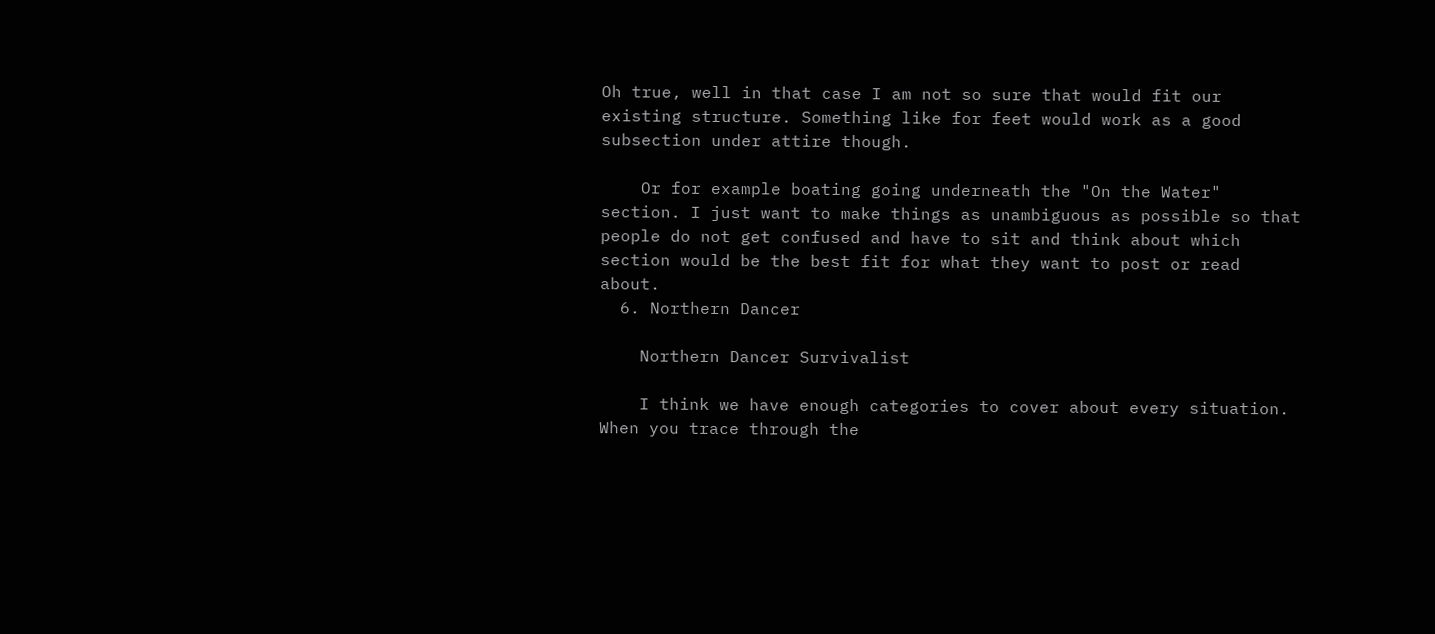Oh true, well in that case I am not so sure that would fit our existing structure. Something like for feet would work as a good subsection under attire though.

    Or for example boating going underneath the "On the Water" section. I just want to make things as unambiguous as possible so that people do not get confused and have to sit and think about which section would be the best fit for what they want to post or read about.
  6. Northern Dancer

    Northern Dancer Survivalist

    I think we have enough categories to cover about every situation. When you trace through the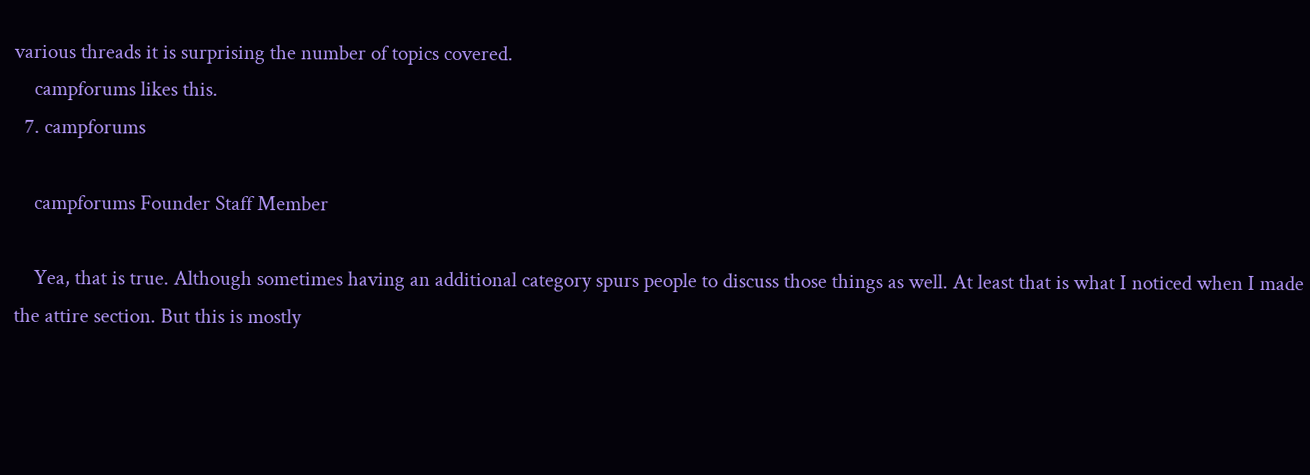various threads it is surprising the number of topics covered.
    campforums likes this.
  7. campforums

    campforums Founder Staff Member

    Yea, that is true. Although sometimes having an additional category spurs people to discuss those things as well. At least that is what I noticed when I made the attire section. But this is mostly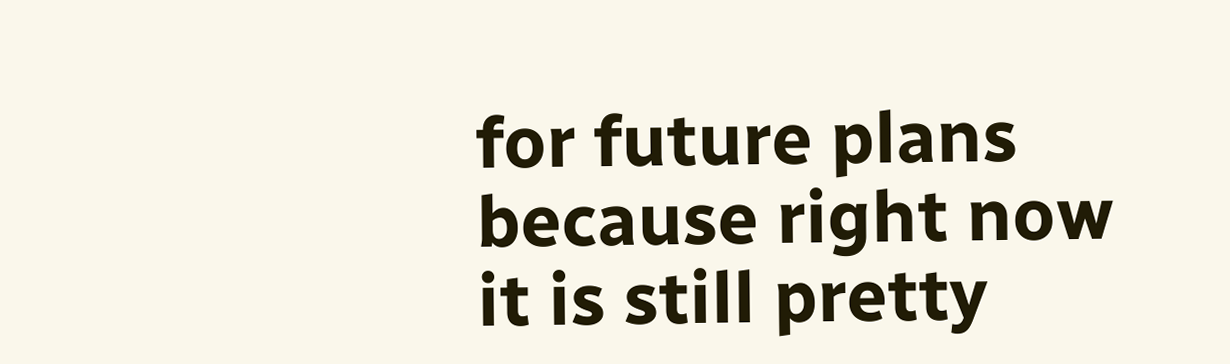for future plans because right now it is still pretty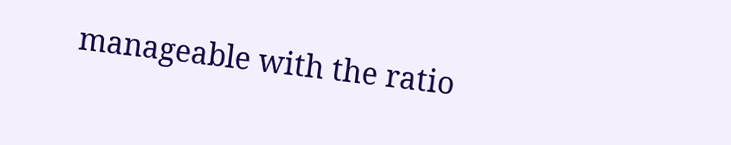manageable with the ratio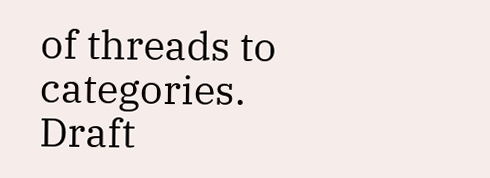of threads to categories.
Draft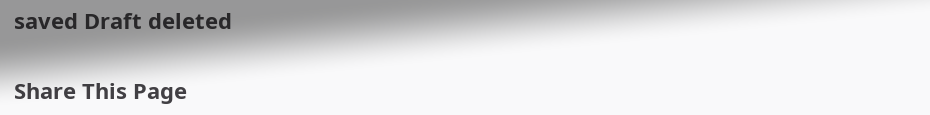saved Draft deleted

Share This Page